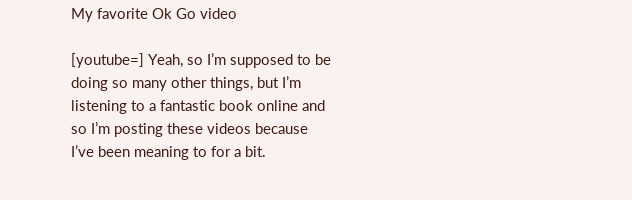My favorite Ok Go video

[youtube=] Yeah, so I’m supposed to be doing so many other things, but I’m listening to a fantastic book online and so I’m posting these videos because I’ve been meaning to for a bit.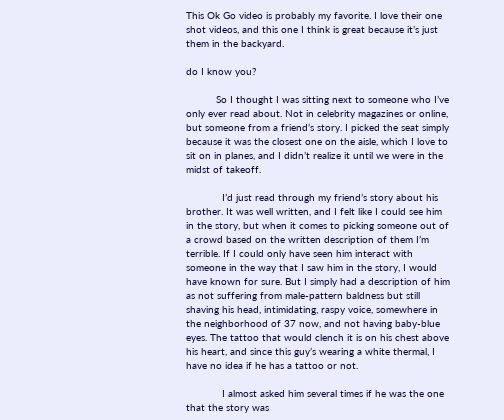This Ok Go video is probably my favorite. I love their one shot videos, and this one I think is great because it’s just them in the backyard.

do I know you?

          So I thought I was sitting next to someone who I’ve only ever read about. Not in celebrity magazines or online, but someone from a friend’s story. I picked the seat simply because it was the closest one on the aisle, which I love to sit on in planes, and I didn’t realize it until we were in the midst of takeoff.

            I’d just read through my friend’s story about his brother. It was well written, and I felt like I could see him in the story, but when it comes to picking someone out of a crowd based on the written description of them I’m terrible. If I could only have seen him interact with someone in the way that I saw him in the story, I would have known for sure. But I simply had a description of him as not suffering from male-pattern baldness but still shaving his head, intimidating, raspy voice, somewhere in the neighborhood of 37 now, and not having baby-blue eyes. The tattoo that would clench it is on his chest above his heart, and since this guy’s wearing a white thermal, I have no idea if he has a tattoo or not.

            I almost asked him several times if he was the one that the story was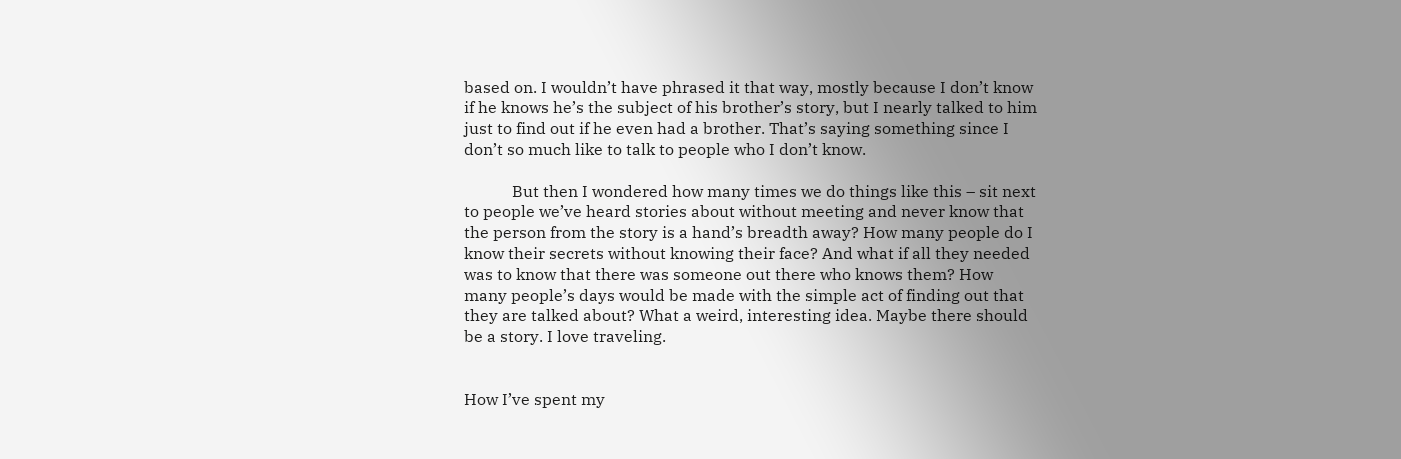based on. I wouldn’t have phrased it that way, mostly because I don’t know if he knows he’s the subject of his brother’s story, but I nearly talked to him just to find out if he even had a brother. That’s saying something since I don’t so much like to talk to people who I don’t know.

            But then I wondered how many times we do things like this – sit next to people we’ve heard stories about without meeting and never know that the person from the story is a hand’s breadth away? How many people do I know their secrets without knowing their face? And what if all they needed was to know that there was someone out there who knows them? How many people’s days would be made with the simple act of finding out that they are talked about? What a weird, interesting idea. Maybe there should be a story. I love traveling.


How I’ve spent my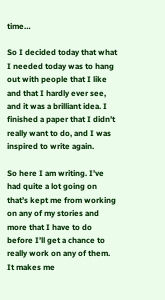time…

So I decided today that what I needed today was to hang out with people that I like and that I hardly ever see, and it was a brilliant idea. I finished a paper that I didn’t really want to do, and I was inspired to write again.

So here I am writing. I’ve had quite a lot going on that’s kept me from working on any of my stories and more that I have to do before I’ll get a chance to really work on any of them. It makes me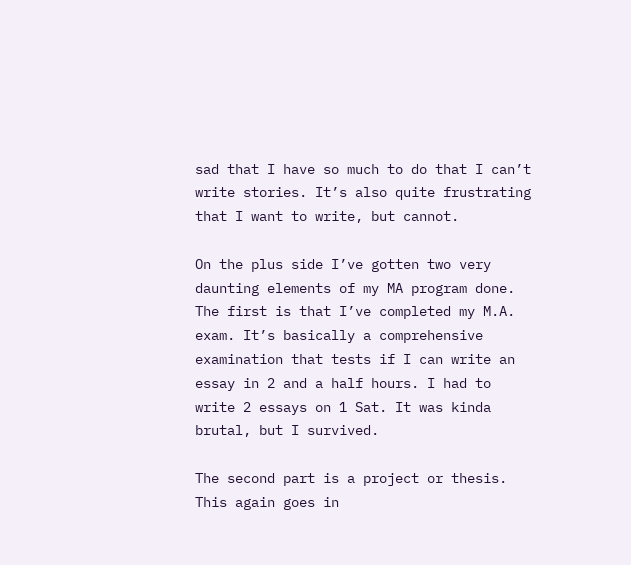sad that I have so much to do that I can’t write stories. It’s also quite frustrating that I want to write, but cannot.

On the plus side I’ve gotten two very daunting elements of my MA program done. The first is that I’ve completed my M.A. exam. It’s basically a comprehensive examination that tests if I can write an essay in 2 and a half hours. I had to write 2 essays on 1 Sat. It was kinda brutal, but I survived.

The second part is a project or thesis. This again goes in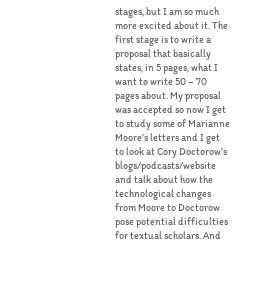stages, but I am so much more excited about it. The first stage is to write a proposal that basically states, in 5 pages, what I want to write 50 – 70 pages about. My proposal was accepted so now I get to study some of Marianne Moore’s letters and I get to look at Cory Doctorow’s blogs/podcasts/website and talk about how the technological changes from Moore to Doctorow pose potential difficulties for textual scholars. And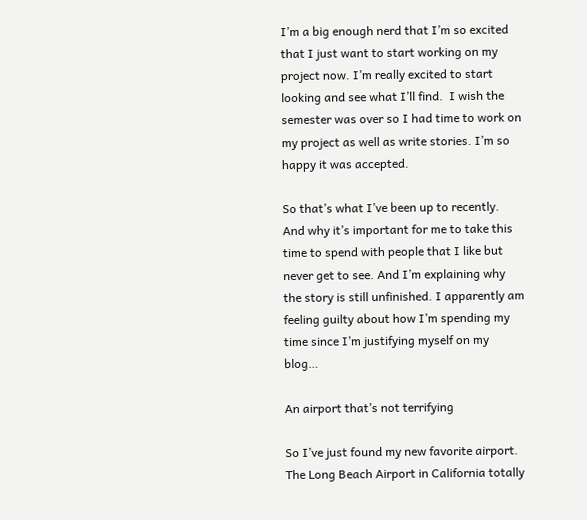I’m a big enough nerd that I’m so excited that I just want to start working on my project now. I’m really excited to start looking and see what I’ll find.  I wish the semester was over so I had time to work on my project as well as write stories. I’m so happy it was accepted.

So that’s what I’ve been up to recently. And why it’s important for me to take this time to spend with people that I like but never get to see. And I’m explaining why the story is still unfinished. I apparently am feeling guilty about how I’m spending my time since I’m justifying myself on my blog…

An airport that’s not terrifying

So I’ve just found my new favorite airport. The Long Beach Airport in California totally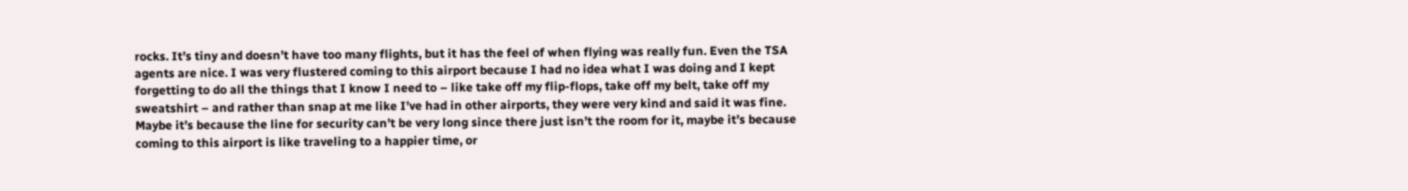rocks. It’s tiny and doesn’t have too many flights, but it has the feel of when flying was really fun. Even the TSA agents are nice. I was very flustered coming to this airport because I had no idea what I was doing and I kept forgetting to do all the things that I know I need to – like take off my flip-flops, take off my belt, take off my sweatshirt – and rather than snap at me like I’ve had in other airports, they were very kind and said it was fine. Maybe it’s because the line for security can’t be very long since there just isn’t the room for it, maybe it’s because coming to this airport is like traveling to a happier time, or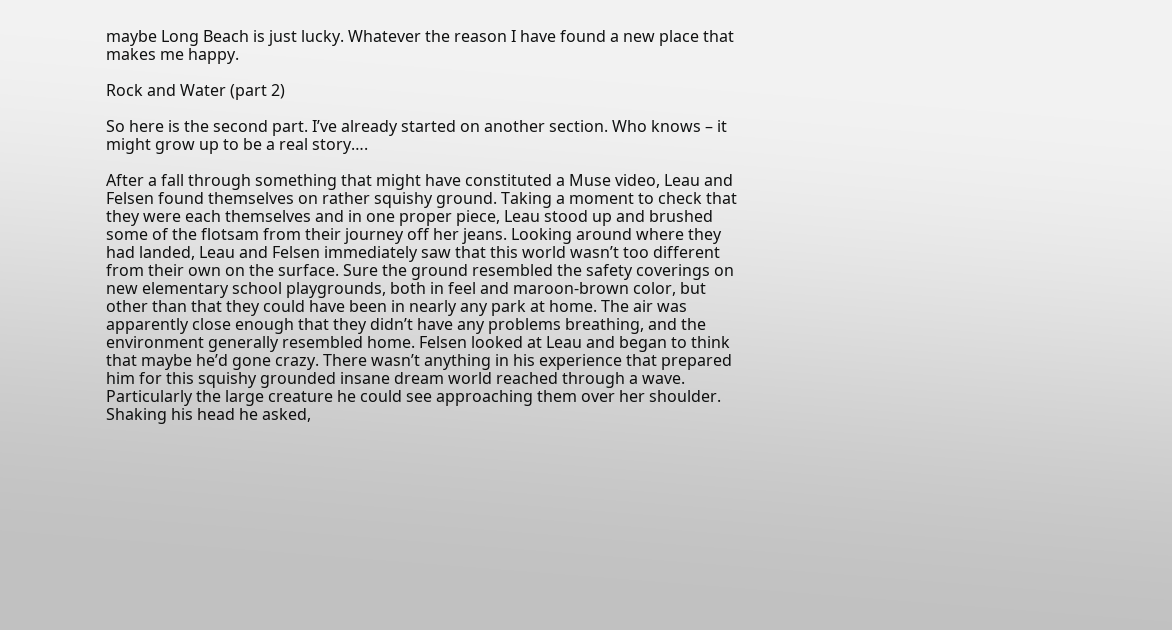maybe Long Beach is just lucky. Whatever the reason I have found a new place that makes me happy.

Rock and Water (part 2)

So here is the second part. I’ve already started on another section. Who knows – it might grow up to be a real story….

After a fall through something that might have constituted a Muse video, Leau and Felsen found themselves on rather squishy ground. Taking a moment to check that they were each themselves and in one proper piece, Leau stood up and brushed some of the flotsam from their journey off her jeans. Looking around where they had landed, Leau and Felsen immediately saw that this world wasn’t too different from their own on the surface. Sure the ground resembled the safety coverings on new elementary school playgrounds, both in feel and maroon-brown color, but other than that they could have been in nearly any park at home. The air was apparently close enough that they didn’t have any problems breathing, and the environment generally resembled home. Felsen looked at Leau and began to think that maybe he’d gone crazy. There wasn’t anything in his experience that prepared him for this squishy grounded insane dream world reached through a wave. Particularly the large creature he could see approaching them over her shoulder. Shaking his head he asked,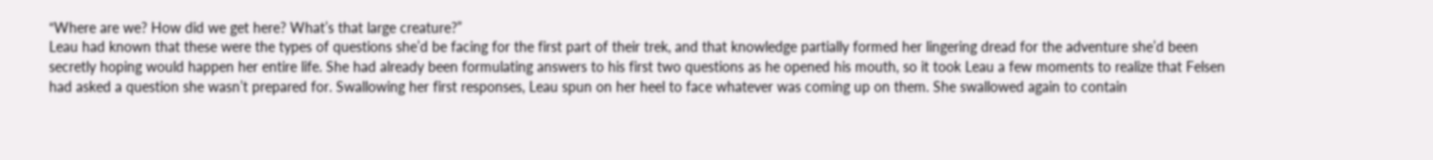“Where are we? How did we get here? What’s that large creature?”
Leau had known that these were the types of questions she’d be facing for the first part of their trek, and that knowledge partially formed her lingering dread for the adventure she’d been secretly hoping would happen her entire life. She had already been formulating answers to his first two questions as he opened his mouth, so it took Leau a few moments to realize that Felsen had asked a question she wasn’t prepared for. Swallowing her first responses, Leau spun on her heel to face whatever was coming up on them. She swallowed again to contain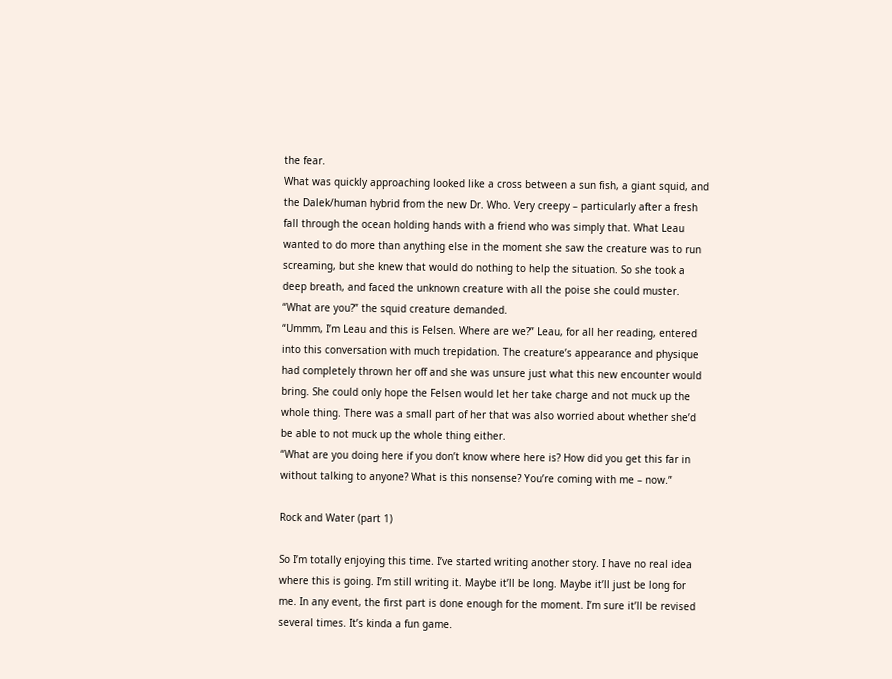the fear.
What was quickly approaching looked like a cross between a sun fish, a giant squid, and the Dalek/human hybrid from the new Dr. Who. Very creepy – particularly after a fresh fall through the ocean holding hands with a friend who was simply that. What Leau wanted to do more than anything else in the moment she saw the creature was to run screaming, but she knew that would do nothing to help the situation. So she took a deep breath, and faced the unknown creature with all the poise she could muster.
“What are you?” the squid creature demanded.
“Ummm, I’m Leau and this is Felsen. Where are we?” Leau, for all her reading, entered into this conversation with much trepidation. The creature’s appearance and physique had completely thrown her off and she was unsure just what this new encounter would bring. She could only hope the Felsen would let her take charge and not muck up the whole thing. There was a small part of her that was also worried about whether she’d be able to not muck up the whole thing either.
“What are you doing here if you don’t know where here is? How did you get this far in without talking to anyone? What is this nonsense? You’re coming with me – now.”

Rock and Water (part 1)

So I’m totally enjoying this time. I’ve started writing another story. I have no real idea where this is going. I’m still writing it. Maybe it’ll be long. Maybe it’ll just be long for me. In any event, the first part is done enough for the moment. I’m sure it’ll be revised several times. It’s kinda a fun game.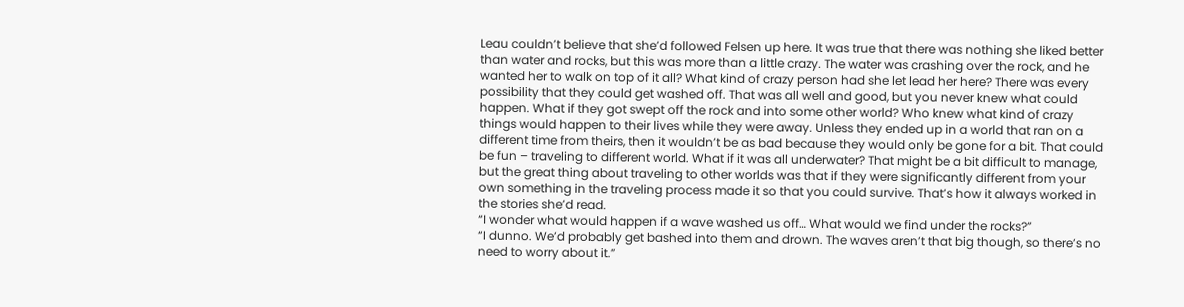Leau couldn’t believe that she’d followed Felsen up here. It was true that there was nothing she liked better than water and rocks, but this was more than a little crazy. The water was crashing over the rock, and he wanted her to walk on top of it all? What kind of crazy person had she let lead her here? There was every possibility that they could get washed off. That was all well and good, but you never knew what could happen. What if they got swept off the rock and into some other world? Who knew what kind of crazy things would happen to their lives while they were away. Unless they ended up in a world that ran on a different time from theirs, then it wouldn’t be as bad because they would only be gone for a bit. That could be fun – traveling to different world. What if it was all underwater? That might be a bit difficult to manage, but the great thing about traveling to other worlds was that if they were significantly different from your own something in the traveling process made it so that you could survive. That’s how it always worked in the stories she’d read.
“I wonder what would happen if a wave washed us off… What would we find under the rocks?”
“I dunno. We’d probably get bashed into them and drown. The waves aren’t that big though, so there’s no need to worry about it.”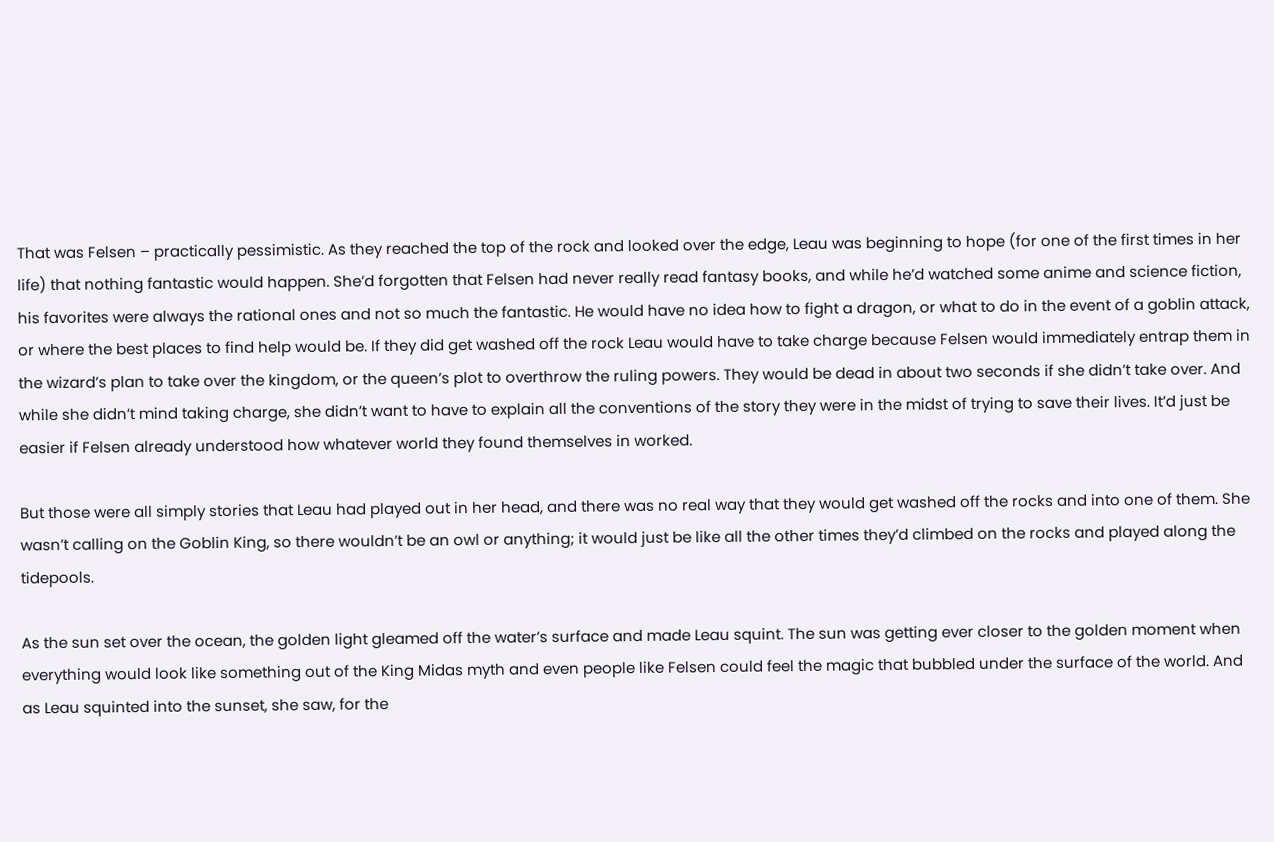That was Felsen – practically pessimistic. As they reached the top of the rock and looked over the edge, Leau was beginning to hope (for one of the first times in her life) that nothing fantastic would happen. She’d forgotten that Felsen had never really read fantasy books, and while he’d watched some anime and science fiction, his favorites were always the rational ones and not so much the fantastic. He would have no idea how to fight a dragon, or what to do in the event of a goblin attack, or where the best places to find help would be. If they did get washed off the rock Leau would have to take charge because Felsen would immediately entrap them in the wizard’s plan to take over the kingdom, or the queen’s plot to overthrow the ruling powers. They would be dead in about two seconds if she didn’t take over. And while she didn’t mind taking charge, she didn’t want to have to explain all the conventions of the story they were in the midst of trying to save their lives. It’d just be easier if Felsen already understood how whatever world they found themselves in worked.

But those were all simply stories that Leau had played out in her head, and there was no real way that they would get washed off the rocks and into one of them. She wasn’t calling on the Goblin King, so there wouldn’t be an owl or anything; it would just be like all the other times they’d climbed on the rocks and played along the tidepools.

As the sun set over the ocean, the golden light gleamed off the water’s surface and made Leau squint. The sun was getting ever closer to the golden moment when everything would look like something out of the King Midas myth and even people like Felsen could feel the magic that bubbled under the surface of the world. And as Leau squinted into the sunset, she saw, for the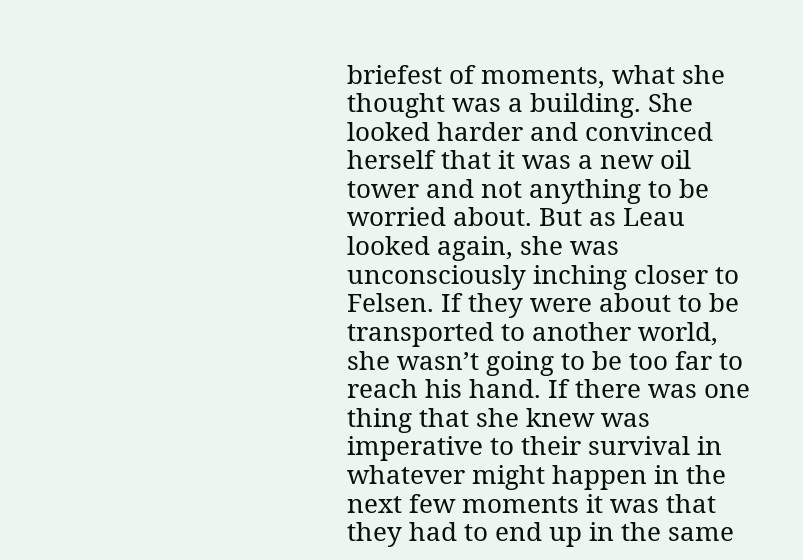briefest of moments, what she thought was a building. She looked harder and convinced herself that it was a new oil tower and not anything to be worried about. But as Leau looked again, she was unconsciously inching closer to Felsen. If they were about to be transported to another world, she wasn’t going to be too far to reach his hand. If there was one thing that she knew was imperative to their survival in whatever might happen in the next few moments it was that they had to end up in the same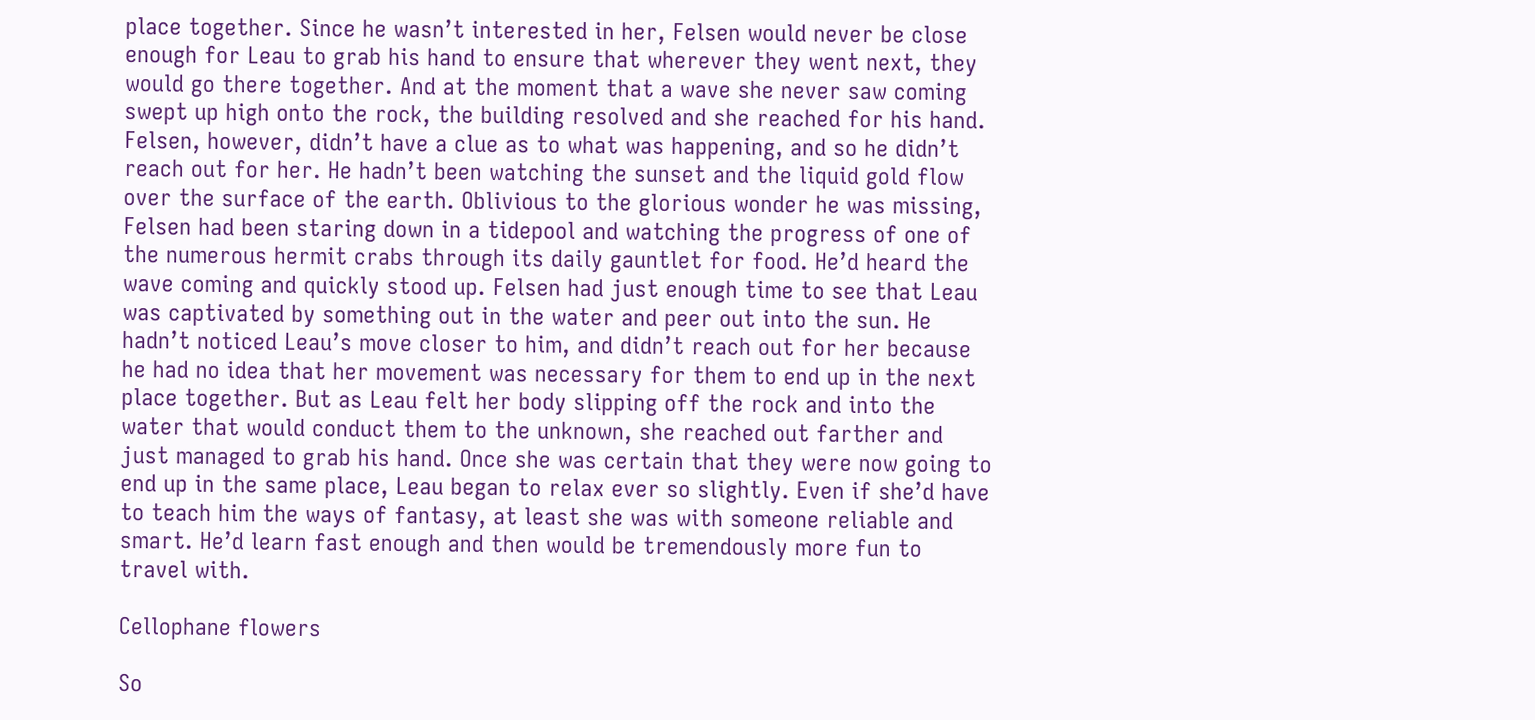place together. Since he wasn’t interested in her, Felsen would never be close enough for Leau to grab his hand to ensure that wherever they went next, they would go there together. And at the moment that a wave she never saw coming swept up high onto the rock, the building resolved and she reached for his hand.
Felsen, however, didn’t have a clue as to what was happening, and so he didn’t reach out for her. He hadn’t been watching the sunset and the liquid gold flow over the surface of the earth. Oblivious to the glorious wonder he was missing, Felsen had been staring down in a tidepool and watching the progress of one of the numerous hermit crabs through its daily gauntlet for food. He’d heard the wave coming and quickly stood up. Felsen had just enough time to see that Leau was captivated by something out in the water and peer out into the sun. He hadn’t noticed Leau’s move closer to him, and didn’t reach out for her because he had no idea that her movement was necessary for them to end up in the next place together. But as Leau felt her body slipping off the rock and into the water that would conduct them to the unknown, she reached out farther and just managed to grab his hand. Once she was certain that they were now going to end up in the same place, Leau began to relax ever so slightly. Even if she’d have to teach him the ways of fantasy, at least she was with someone reliable and smart. He’d learn fast enough and then would be tremendously more fun to travel with.

Cellophane flowers

So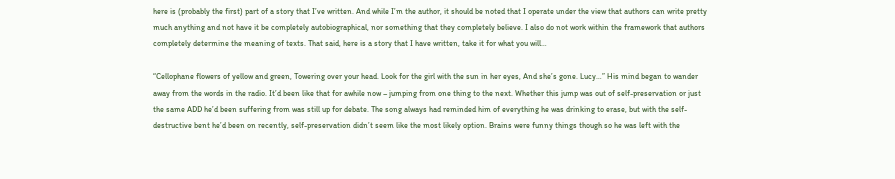here is (probably the first) part of a story that I’ve written. And while I’m the author, it should be noted that I operate under the view that authors can write pretty much anything and not have it be completely autobiographical, nor something that they completely believe. I also do not work within the framework that authors completely determine the meaning of texts. That said, here is a story that I have written, take it for what you will…

“Cellophane flowers of yellow and green, Towering over your head. Look for the girl with the sun in her eyes, And she’s gone. Lucy…” His mind began to wander away from the words in the radio. It’d been like that for awhile now – jumping from one thing to the next. Whether this jump was out of self-preservation or just the same ADD he’d been suffering from was still up for debate. The song always had reminded him of everything he was drinking to erase, but with the self-destructive bent he’d been on recently, self-preservation didn’t seem like the most likely option. Brains were funny things though so he was left with the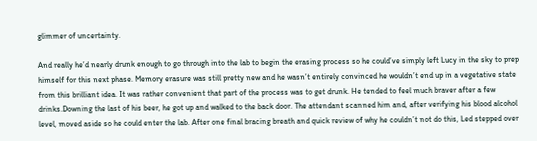glimmer of uncertainty.

And really he’d nearly drunk enough to go through into the lab to begin the erasing process so he could’ve simply left Lucy in the sky to prep himself for this next phase. Memory erasure was still pretty new and he wasn’t entirely convinced he wouldn’t end up in a vegetative state from this brilliant idea. It was rather convenient that part of the process was to get drunk. He tended to feel much braver after a few drinks.Downing the last of his beer, he got up and walked to the back door. The attendant scanned him and, after verifying his blood alcohol level, moved aside so he could enter the lab. After one final bracing breath and quick review of why he couldn’t not do this, Led stepped over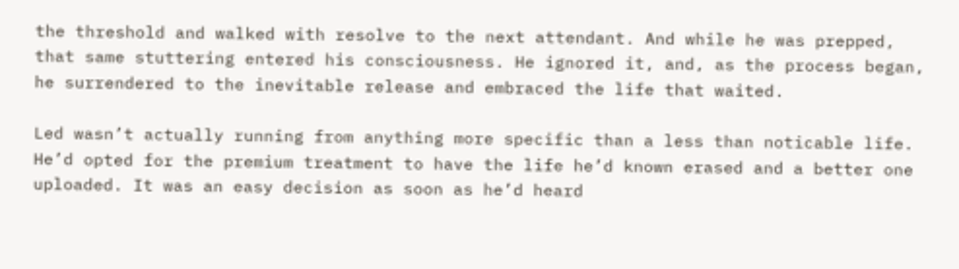the threshold and walked with resolve to the next attendant. And while he was prepped, that same stuttering entered his consciousness. He ignored it, and, as the process began, he surrendered to the inevitable release and embraced the life that waited.

Led wasn’t actually running from anything more specific than a less than noticable life. He’d opted for the premium treatment to have the life he’d known erased and a better one uploaded. It was an easy decision as soon as he’d heard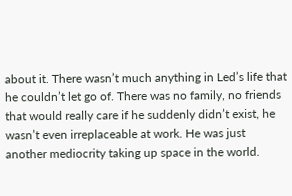about it. There wasn’t much anything in Led’s life that he couldn’t let go of. There was no family, no friends that would really care if he suddenly didn’t exist, he wasn’t even irreplaceable at work. He was just another mediocrity taking up space in the world.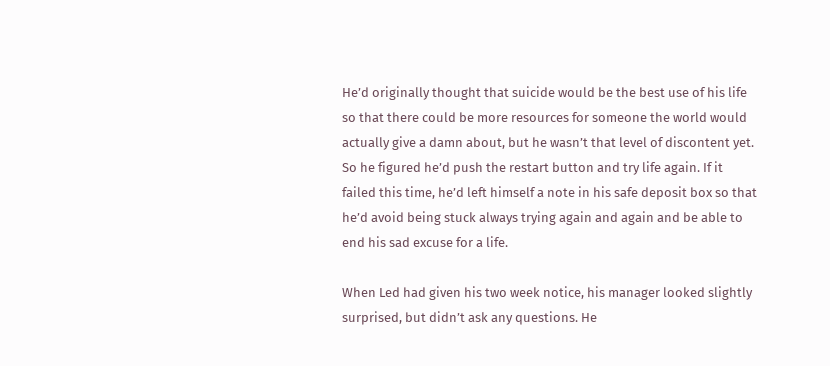He’d originally thought that suicide would be the best use of his life so that there could be more resources for someone the world would actually give a damn about, but he wasn’t that level of discontent yet. So he figured he’d push the restart button and try life again. If it failed this time, he’d left himself a note in his safe deposit box so that he’d avoid being stuck always trying again and again and be able to end his sad excuse for a life.

When Led had given his two week notice, his manager looked slightly surprised, but didn’t ask any questions. He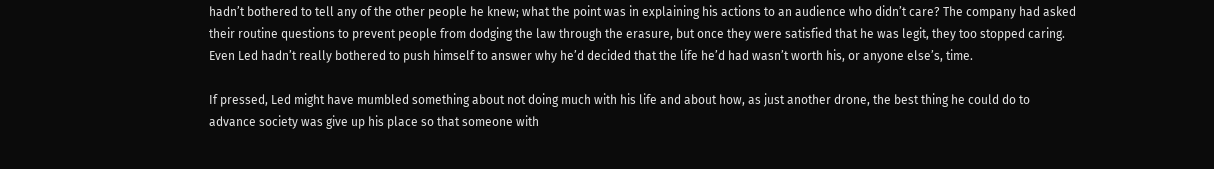hadn’t bothered to tell any of the other people he knew; what the point was in explaining his actions to an audience who didn’t care? The company had asked their routine questions to prevent people from dodging the law through the erasure, but once they were satisfied that he was legit, they too stopped caring. Even Led hadn’t really bothered to push himself to answer why he’d decided that the life he’d had wasn’t worth his, or anyone else’s, time.

If pressed, Led might have mumbled something about not doing much with his life and about how, as just another drone, the best thing he could do to advance society was give up his place so that someone with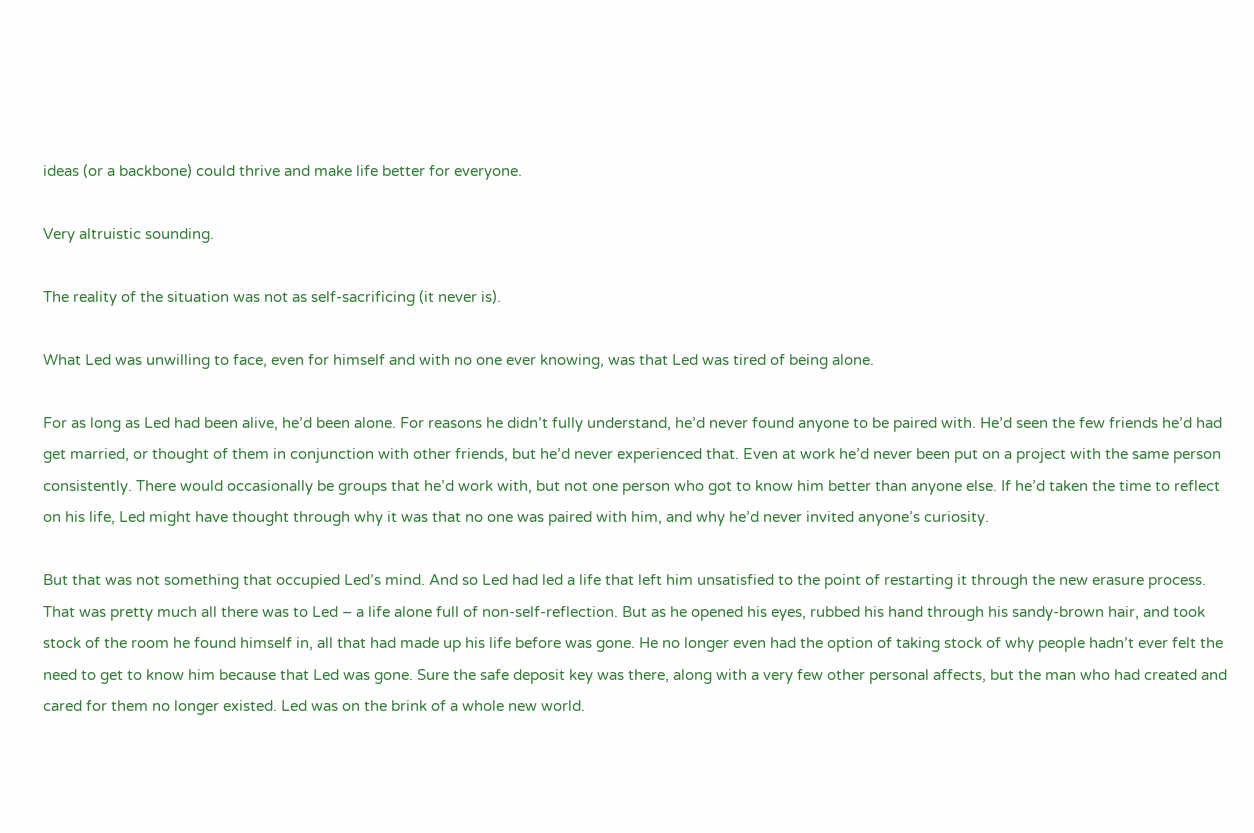ideas (or a backbone) could thrive and make life better for everyone.

Very altruistic sounding.

The reality of the situation was not as self-sacrificing (it never is).

What Led was unwilling to face, even for himself and with no one ever knowing, was that Led was tired of being alone.

For as long as Led had been alive, he’d been alone. For reasons he didn’t fully understand, he’d never found anyone to be paired with. He’d seen the few friends he’d had get married, or thought of them in conjunction with other friends, but he’d never experienced that. Even at work he’d never been put on a project with the same person consistently. There would occasionally be groups that he’d work with, but not one person who got to know him better than anyone else. If he’d taken the time to reflect on his life, Led might have thought through why it was that no one was paired with him, and why he’d never invited anyone’s curiosity.

But that was not something that occupied Led’s mind. And so Led had led a life that left him unsatisfied to the point of restarting it through the new erasure process. That was pretty much all there was to Led – a life alone full of non-self-reflection. But as he opened his eyes, rubbed his hand through his sandy-brown hair, and took stock of the room he found himself in, all that had made up his life before was gone. He no longer even had the option of taking stock of why people hadn’t ever felt the need to get to know him because that Led was gone. Sure the safe deposit key was there, along with a very few other personal affects, but the man who had created and cared for them no longer existed. Led was on the brink of a whole new world.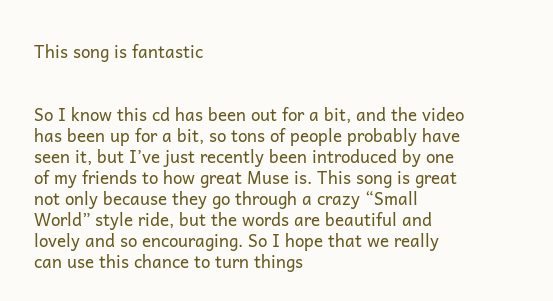This song is fantastic


So I know this cd has been out for a bit, and the video has been up for a bit, so tons of people probably have seen it, but I’ve just recently been introduced by one of my friends to how great Muse is. This song is great not only because they go through a crazy “Small World” style ride, but the words are beautiful and lovely and so encouraging. So I hope that we really can use this chance to turn things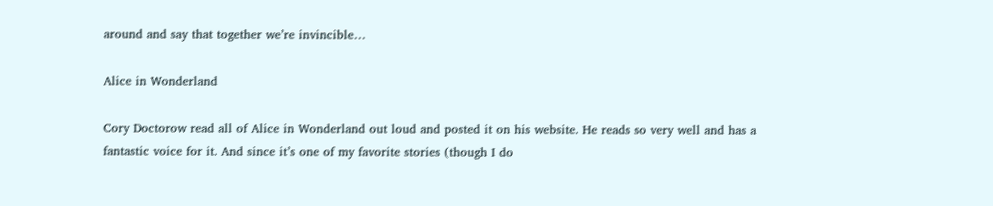around and say that together we’re invincible…

Alice in Wonderland

Cory Doctorow read all of Alice in Wonderland out loud and posted it on his website. He reads so very well and has a fantastic voice for it. And since it’s one of my favorite stories (though I do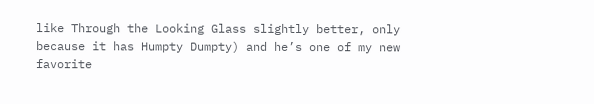like Through the Looking Glass slightly better, only because it has Humpty Dumpty) and he’s one of my new favorite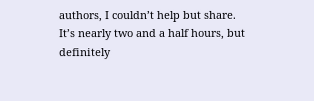authors, I couldn’t help but share. It’s nearly two and a half hours, but definitely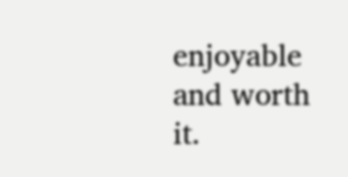enjoyable and worth it.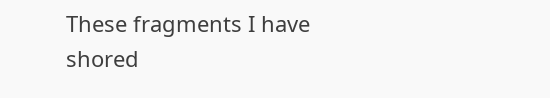These fragments I have shored